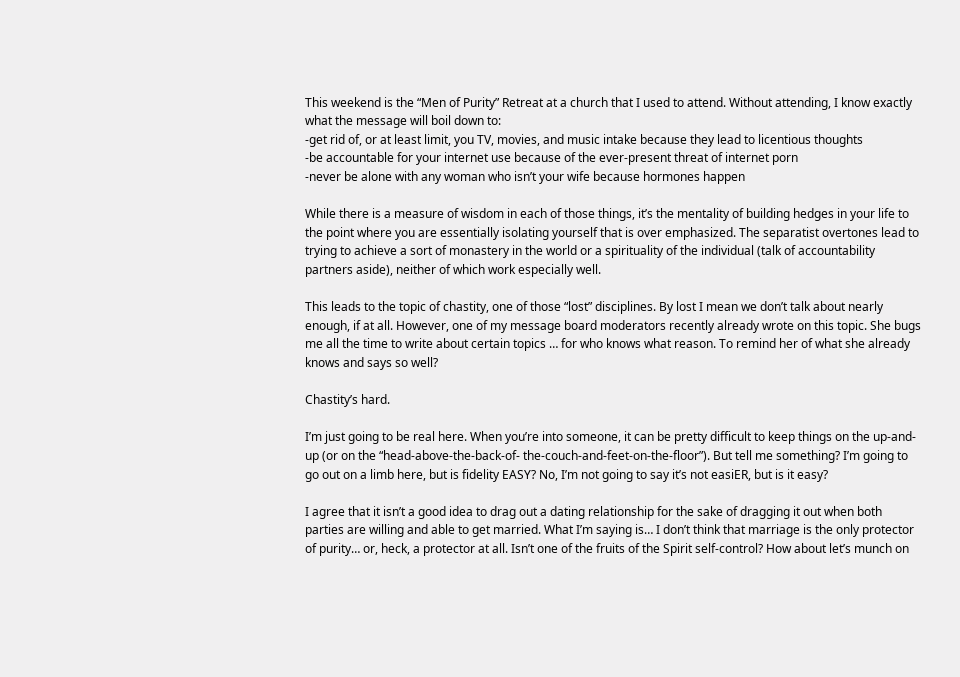This weekend is the “Men of Purity” Retreat at a church that I used to attend. Without attending, I know exactly what the message will boil down to:
-get rid of, or at least limit, you TV, movies, and music intake because they lead to licentious thoughts
-be accountable for your internet use because of the ever-present threat of internet porn
-never be alone with any woman who isn’t your wife because hormones happen

While there is a measure of wisdom in each of those things, it’s the mentality of building hedges in your life to the point where you are essentially isolating yourself that is over emphasized. The separatist overtones lead to trying to achieve a sort of monastery in the world or a spirituality of the individual (talk of accountability partners aside), neither of which work especially well.

This leads to the topic of chastity, one of those “lost” disciplines. By lost I mean we don’t talk about nearly enough, if at all. However, one of my message board moderators recently already wrote on this topic. She bugs me all the time to write about certain topics … for who knows what reason. To remind her of what she already knows and says so well?

Chastity’s hard.

I’m just going to be real here. When you’re into someone, it can be pretty difficult to keep things on the up-and-up (or on the “head-above-the-back-of- the-couch-and-feet-on-the-floor”). But tell me something? I’m going to go out on a limb here, but is fidelity EASY? No, I’m not going to say it’s not easiER, but is it easy?

I agree that it isn’t a good idea to drag out a dating relationship for the sake of dragging it out when both parties are willing and able to get married. What I’m saying is… I don’t think that marriage is the only protector of purity… or, heck, a protector at all. Isn’t one of the fruits of the Spirit self-control? How about let’s munch on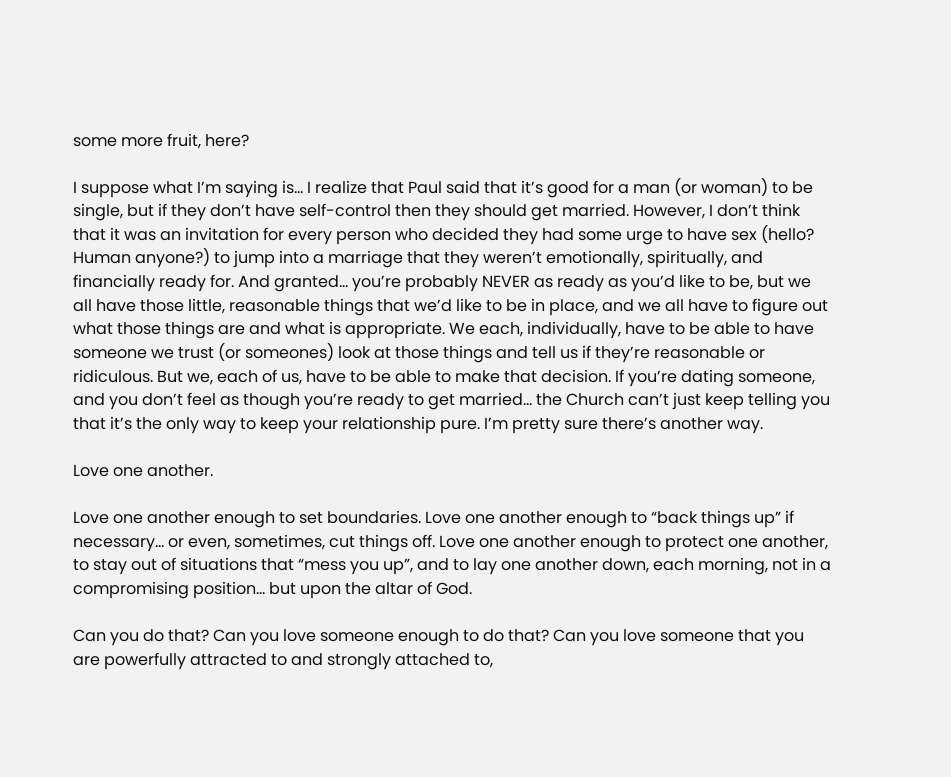some more fruit, here?

I suppose what I’m saying is… I realize that Paul said that it’s good for a man (or woman) to be single, but if they don’t have self-control then they should get married. However, I don’t think that it was an invitation for every person who decided they had some urge to have sex (hello? Human anyone?) to jump into a marriage that they weren’t emotionally, spiritually, and financially ready for. And granted… you’re probably NEVER as ready as you’d like to be, but we all have those little, reasonable things that we’d like to be in place, and we all have to figure out what those things are and what is appropriate. We each, individually, have to be able to have someone we trust (or someones) look at those things and tell us if they’re reasonable or ridiculous. But we, each of us, have to be able to make that decision. If you’re dating someone, and you don’t feel as though you’re ready to get married… the Church can’t just keep telling you that it’s the only way to keep your relationship pure. I’m pretty sure there’s another way.

Love one another.

Love one another enough to set boundaries. Love one another enough to “back things up” if necessary… or even, sometimes, cut things off. Love one another enough to protect one another, to stay out of situations that “mess you up”, and to lay one another down, each morning, not in a compromising position… but upon the altar of God.

Can you do that? Can you love someone enough to do that? Can you love someone that you are powerfully attracted to and strongly attached to,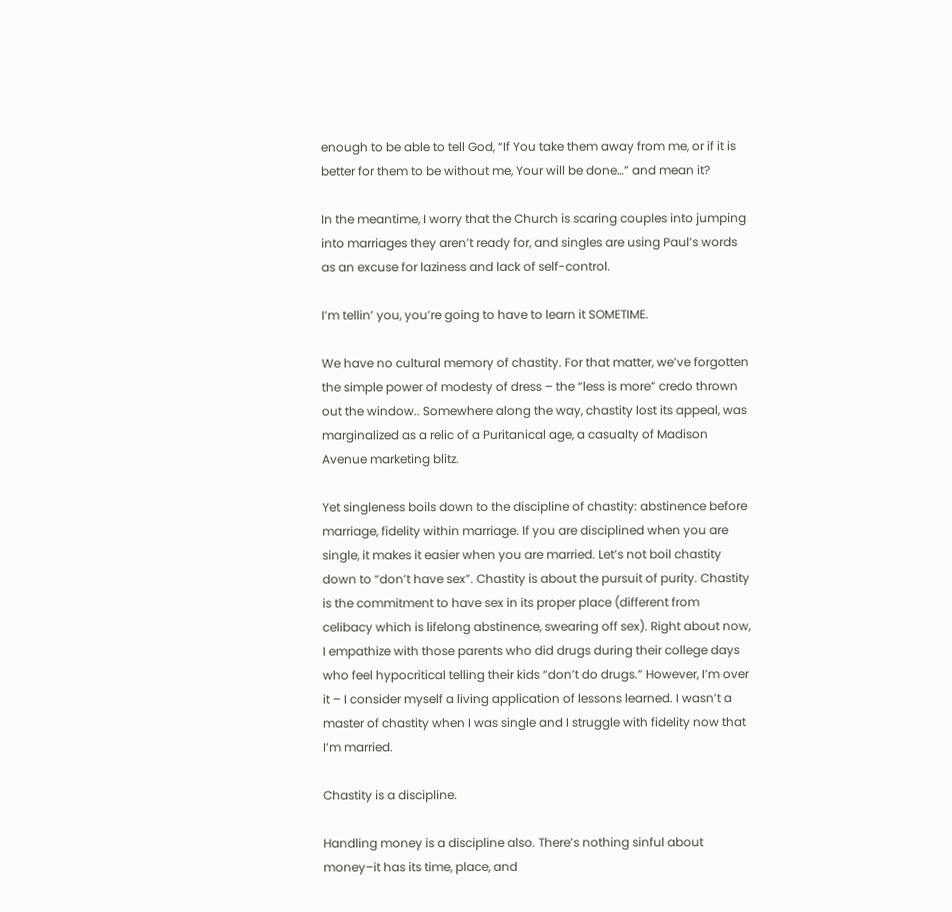enough to be able to tell God, “If You take them away from me, or if it is better for them to be without me, Your will be done…” and mean it?

In the meantime, I worry that the Church is scaring couples into jumping into marriages they aren’t ready for, and singles are using Paul’s words as an excuse for laziness and lack of self-control.

I’m tellin’ you, you’re going to have to learn it SOMETIME.

We have no cultural memory of chastity. For that matter, we’ve forgotten the simple power of modesty of dress – the “less is more” credo thrown out the window.. Somewhere along the way, chastity lost its appeal, was marginalized as a relic of a Puritanical age, a casualty of Madison Avenue marketing blitz.

Yet singleness boils down to the discipline of chastity: abstinence before marriage, fidelity within marriage. If you are disciplined when you are single, it makes it easier when you are married. Let’s not boil chastity down to “don’t have sex”. Chastity is about the pursuit of purity. Chastity is the commitment to have sex in its proper place (different from celibacy which is lifelong abstinence, swearing off sex). Right about now, I empathize with those parents who did drugs during their college days who feel hypocritical telling their kids “don’t do drugs.” However, I’m over it – I consider myself a living application of lessons learned. I wasn’t a master of chastity when I was single and I struggle with fidelity now that I’m married.

Chastity is a discipline.

Handling money is a discipline also. There’s nothing sinful about money–it has its time, place, and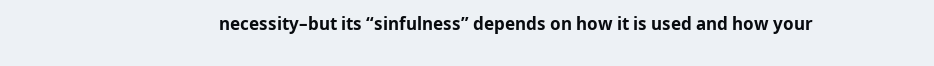necessity–but its “sinfulness” depends on how it is used and how your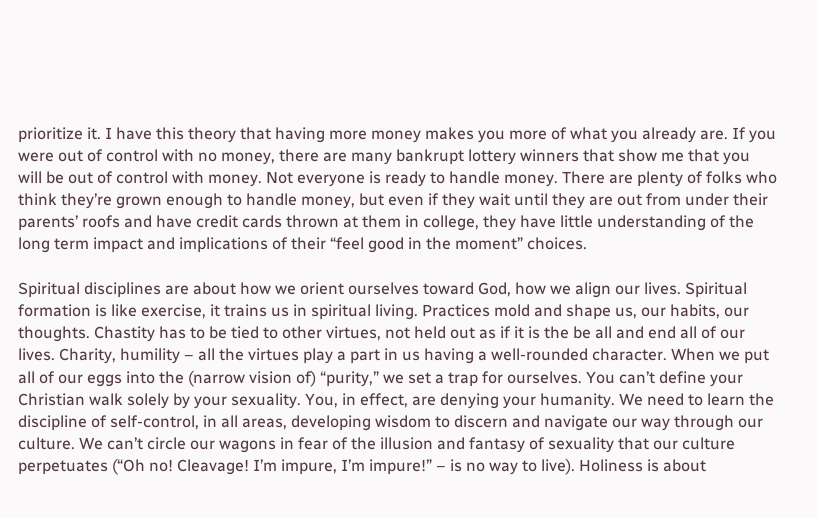prioritize it. I have this theory that having more money makes you more of what you already are. If you were out of control with no money, there are many bankrupt lottery winners that show me that you will be out of control with money. Not everyone is ready to handle money. There are plenty of folks who think they’re grown enough to handle money, but even if they wait until they are out from under their parents’ roofs and have credit cards thrown at them in college, they have little understanding of the long term impact and implications of their “feel good in the moment” choices.

Spiritual disciplines are about how we orient ourselves toward God, how we align our lives. Spiritual formation is like exercise, it trains us in spiritual living. Practices mold and shape us, our habits, our thoughts. Chastity has to be tied to other virtues, not held out as if it is the be all and end all of our lives. Charity, humility – all the virtues play a part in us having a well-rounded character. When we put all of our eggs into the (narrow vision of) “purity,” we set a trap for ourselves. You can’t define your Christian walk solely by your sexuality. You, in effect, are denying your humanity. We need to learn the discipline of self-control, in all areas, developing wisdom to discern and navigate our way through our culture. We can’t circle our wagons in fear of the illusion and fantasy of sexuality that our culture perpetuates (“Oh no! Cleavage! I’m impure, I’m impure!” – is no way to live). Holiness is about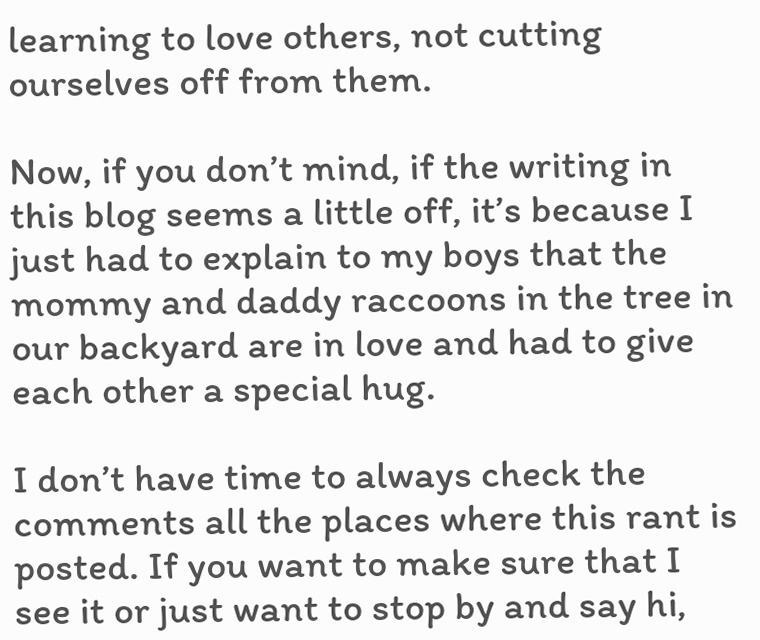learning to love others, not cutting ourselves off from them.

Now, if you don’t mind, if the writing in this blog seems a little off, it’s because I just had to explain to my boys that the mommy and daddy raccoons in the tree in our backyard are in love and had to give each other a special hug.

I don’t have time to always check the comments all the places where this rant is posted. If you want to make sure that I see it or just want to stop by and say hi,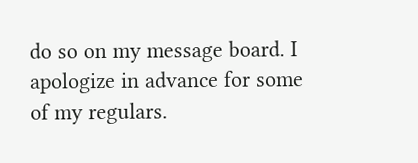do so on my message board. I apologize in advance for some of my regulars.